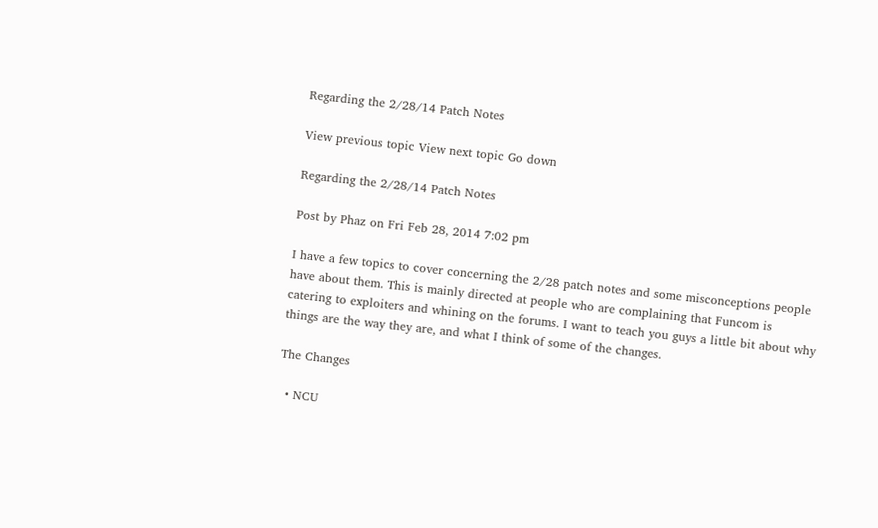Regarding the 2/28/14 Patch Notes

View previous topic View next topic Go down

Regarding the 2/28/14 Patch Notes

Post by Phaz on Fri Feb 28, 2014 7:02 pm

I have a few topics to cover concerning the 2/28 patch notes and some misconceptions people have about them. This is mainly directed at people who are complaining that Funcom is catering to exploiters and whining on the forums. I want to teach you guys a little bit about why things are the way they are, and what I think of some of the changes.

The Changes

  • NCU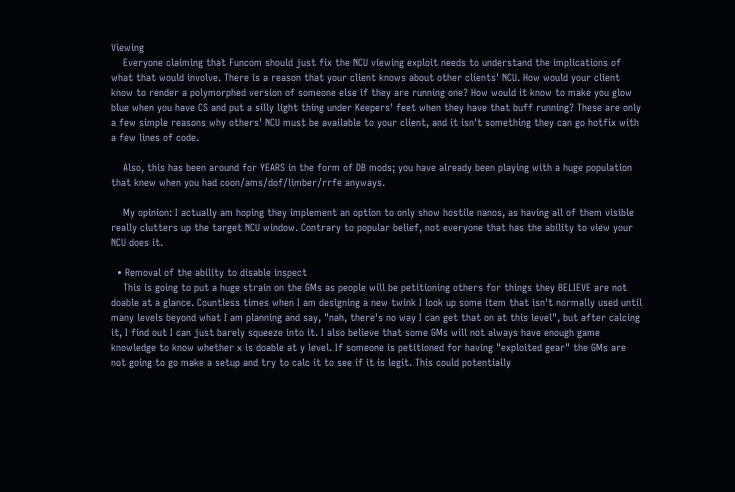Viewing
    Everyone claiming that Funcom should just fix the NCU viewing exploit needs to understand the implications of what that would involve. There is a reason that your client knows about other clients' NCU. How would your client know to render a polymorphed version of someone else if they are running one? How would it know to make you glow blue when you have CS and put a silly light thing under Keepers' feet when they have that buff running? These are only a few simple reasons why others' NCU must be available to your client, and it isn't something they can go hotfix with a few lines of code.

    Also, this has been around for YEARS in the form of DB mods; you have already been playing with a huge population that knew when you had coon/ams/dof/limber/rrfe anyways.

    My opinion: I actually am hoping they implement an option to only show hostile nanos, as having all of them visible really clutters up the target NCU window. Contrary to popular belief, not everyone that has the ability to view your NCU does it.

  • Removal of the ability to disable inspect
    This is going to put a huge strain on the GMs as people will be petitioning others for things they BELIEVE are not doable at a glance. Countless times when I am designing a new twink I look up some item that isn't normally used until many levels beyond what I am planning and say, "nah, there's no way I can get that on at this level", but after calcing it, I find out I can just barely squeeze into it. I also believe that some GMs will not always have enough game knowledge to know whether x is doable at y level. If someone is petitioned for having "exploited gear" the GMs are not going to go make a setup and try to calc it to see if it is legit. This could potentially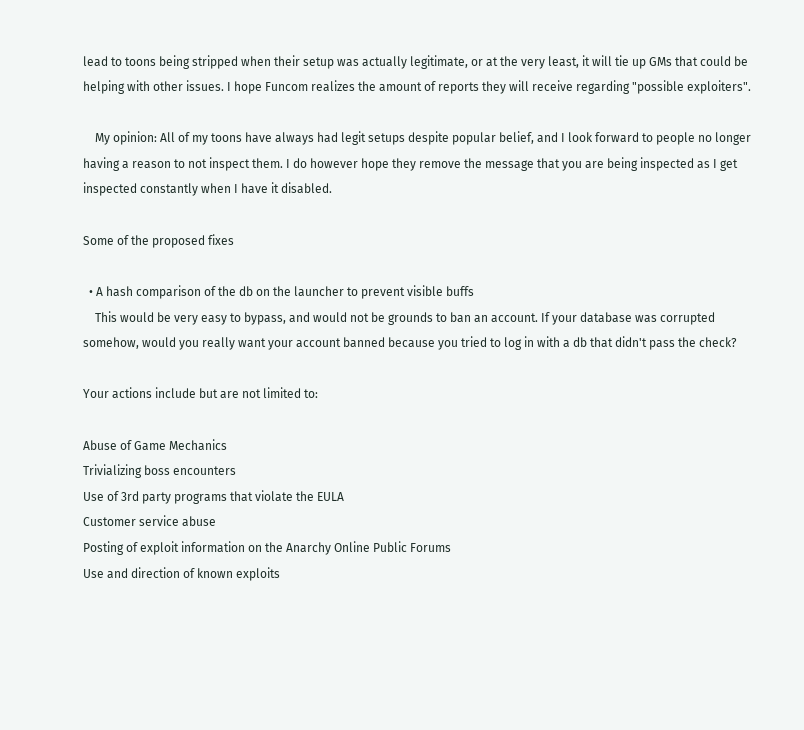lead to toons being stripped when their setup was actually legitimate, or at the very least, it will tie up GMs that could be helping with other issues. I hope Funcom realizes the amount of reports they will receive regarding "possible exploiters".

    My opinion: All of my toons have always had legit setups despite popular belief, and I look forward to people no longer having a reason to not inspect them. I do however hope they remove the message that you are being inspected as I get inspected constantly when I have it disabled.

Some of the proposed fixes

  • A hash comparison of the db on the launcher to prevent visible buffs
    This would be very easy to bypass, and would not be grounds to ban an account. If your database was corrupted somehow, would you really want your account banned because you tried to log in with a db that didn't pass the check?

Your actions include but are not limited to:

Abuse of Game Mechanics
Trivializing boss encounters
Use of 3rd party programs that violate the EULA
Customer service abuse
Posting of exploit information on the Anarchy Online Public Forums
Use and direction of known exploits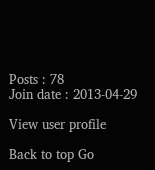Posts : 78
Join date : 2013-04-29

View user profile

Back to top Go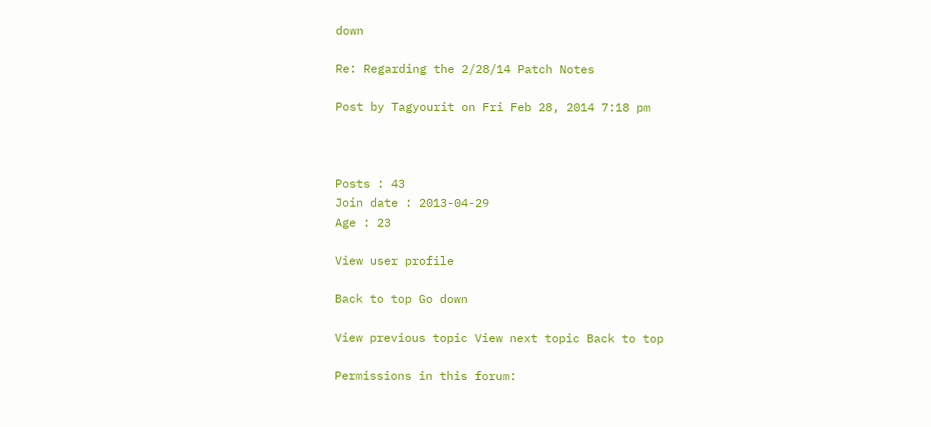down

Re: Regarding the 2/28/14 Patch Notes

Post by Tagyourit on Fri Feb 28, 2014 7:18 pm



Posts : 43
Join date : 2013-04-29
Age : 23

View user profile

Back to top Go down

View previous topic View next topic Back to top

Permissions in this forum: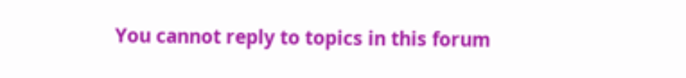You cannot reply to topics in this forum